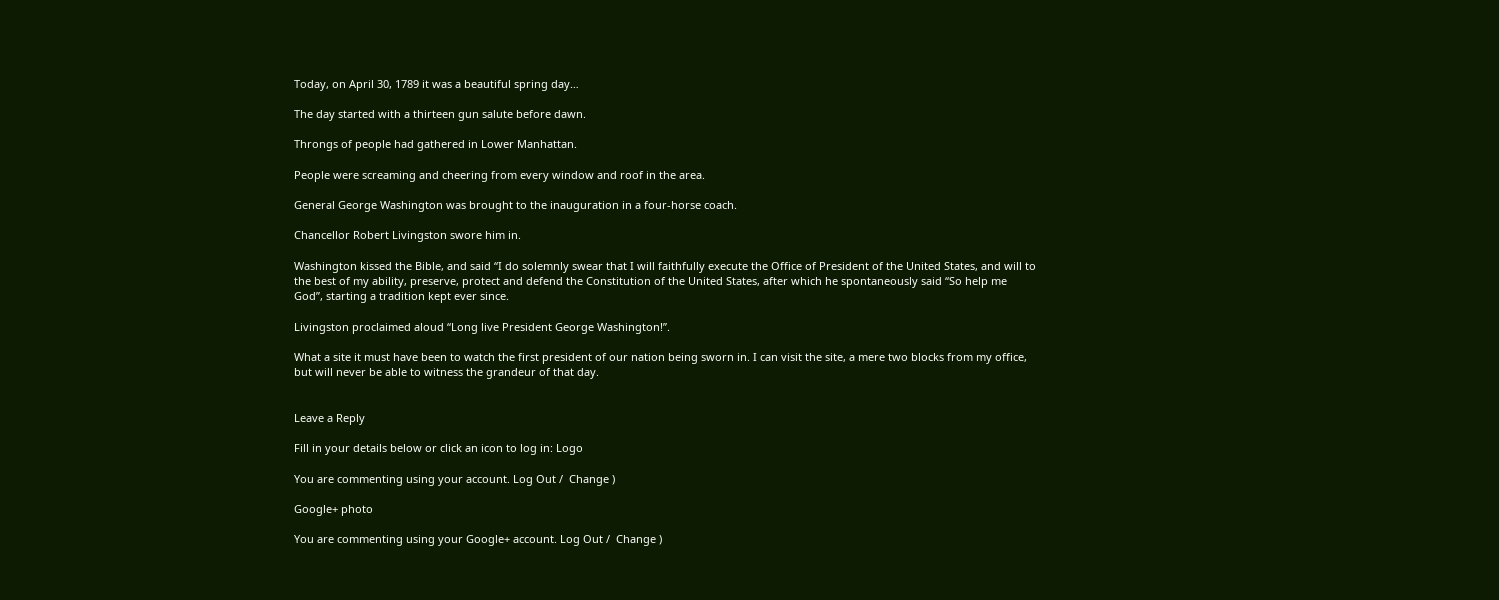Today, on April 30, 1789 it was a beautiful spring day…

The day started with a thirteen gun salute before dawn.

Throngs of people had gathered in Lower Manhattan.

People were screaming and cheering from every window and roof in the area.

General George Washington was brought to the inauguration in a four-horse coach.

Chancellor Robert Livingston swore him in.

Washington kissed the Bible, and said “I do solemnly swear that I will faithfully execute the Office of President of the United States, and will to the best of my ability, preserve, protect and defend the Constitution of the United States, after which he spontaneously said “So help me God”, starting a tradition kept ever since.

Livingston proclaimed aloud “Long live President George Washington!”.

What a site it must have been to watch the first president of our nation being sworn in. I can visit the site, a mere two blocks from my office, but will never be able to witness the grandeur of that day.


Leave a Reply

Fill in your details below or click an icon to log in: Logo

You are commenting using your account. Log Out /  Change )

Google+ photo

You are commenting using your Google+ account. Log Out /  Change )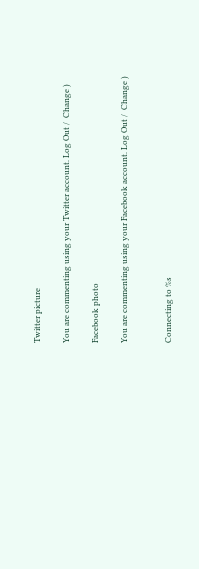Twitter picture

You are commenting using your Twitter account. Log Out /  Change )

Facebook photo

You are commenting using your Facebook account. Log Out /  Change )


Connecting to %s